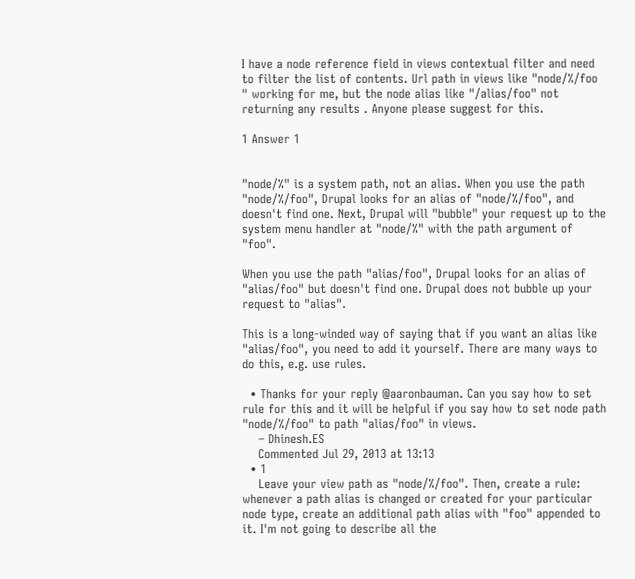I have a node reference field in views contextual filter and need to filter the list of contents. Url path in views like "node/%/foo " working for me, but the node alias like "/alias/foo" not returning any results . Anyone please suggest for this.

1 Answer 1


"node/%" is a system path, not an alias. When you use the path "node/%/foo", Drupal looks for an alias of "node/%/foo", and doesn't find one. Next, Drupal will "bubble" your request up to the system menu handler at "node/%" with the path argument of "foo".

When you use the path "alias/foo", Drupal looks for an alias of "alias/foo" but doesn't find one. Drupal does not bubble up your request to "alias".

This is a long-winded way of saying that if you want an alias like "alias/foo", you need to add it yourself. There are many ways to do this, e.g. use rules.

  • Thanks for your reply @aaronbauman. Can you say how to set rule for this and it will be helpful if you say how to set node path "node/%/foo" to path "alias/foo" in views.
    – Dhinesh.ES
    Commented Jul 29, 2013 at 13:13
  • 1
    Leave your view path as "node/%/foo". Then, create a rule: whenever a path alias is changed or created for your particular node type, create an additional path alias with "foo" appended to it. I'm not going to describe all the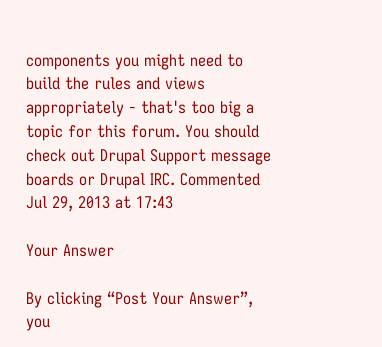components you might need to build the rules and views appropriately - that's too big a topic for this forum. You should check out Drupal Support message boards or Drupal IRC. Commented Jul 29, 2013 at 17:43

Your Answer

By clicking “Post Your Answer”, you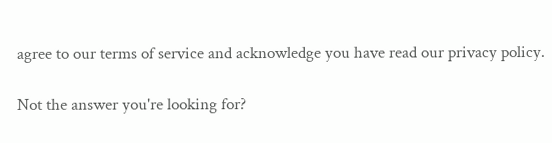agree to our terms of service and acknowledge you have read our privacy policy.

Not the answer you're looking for?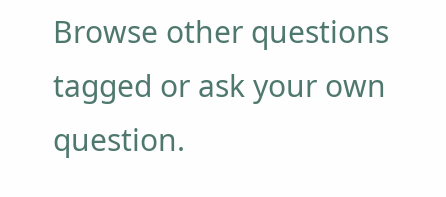Browse other questions tagged or ask your own question.